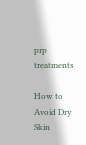prp treatments

How to Avoid Dry Skin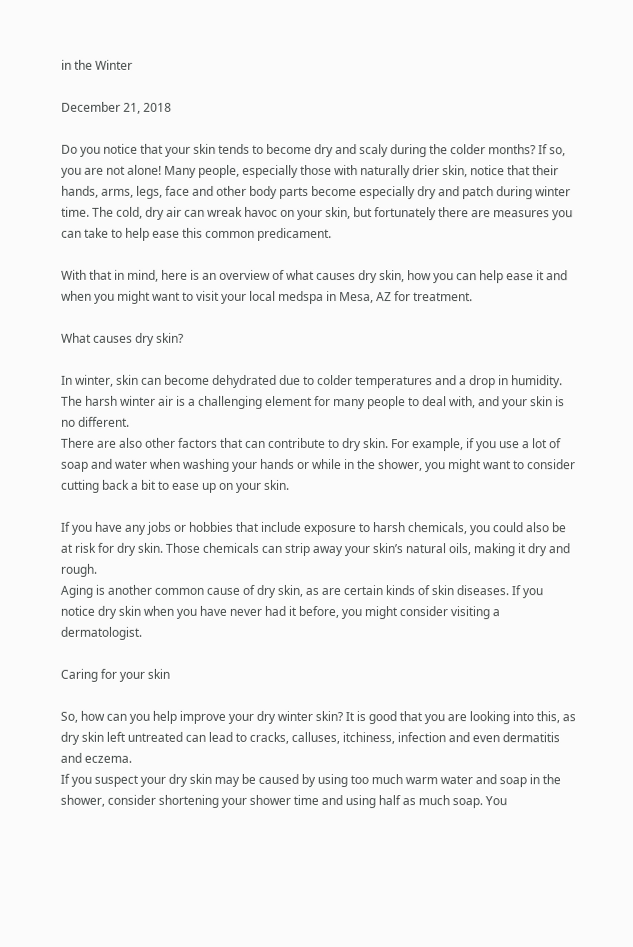in the Winter

December 21, 2018

Do you notice that your skin tends to become dry and scaly during the colder months? If so, you are not alone! Many people, especially those with naturally drier skin, notice that their hands, arms, legs, face and other body parts become especially dry and patch during winter time. The cold, dry air can wreak havoc on your skin, but fortunately there are measures you can take to help ease this common predicament.

With that in mind, here is an overview of what causes dry skin, how you can help ease it and when you might want to visit your local medspa in Mesa, AZ for treatment.

What causes dry skin?

In winter, skin can become dehydrated due to colder temperatures and a drop in humidity. The harsh winter air is a challenging element for many people to deal with, and your skin is no different.
There are also other factors that can contribute to dry skin. For example, if you use a lot of soap and water when washing your hands or while in the shower, you might want to consider cutting back a bit to ease up on your skin.

If you have any jobs or hobbies that include exposure to harsh chemicals, you could also be at risk for dry skin. Those chemicals can strip away your skin’s natural oils, making it dry and rough.
Aging is another common cause of dry skin, as are certain kinds of skin diseases. If you notice dry skin when you have never had it before, you might consider visiting a dermatologist.

Caring for your skin

So, how can you help improve your dry winter skin? It is good that you are looking into this, as dry skin left untreated can lead to cracks, calluses, itchiness, infection and even dermatitis and eczema.
If you suspect your dry skin may be caused by using too much warm water and soap in the shower, consider shortening your shower time and using half as much soap. You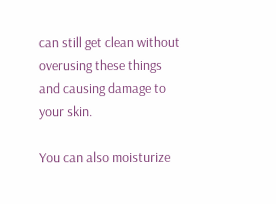can still get clean without overusing these things and causing damage to your skin.

You can also moisturize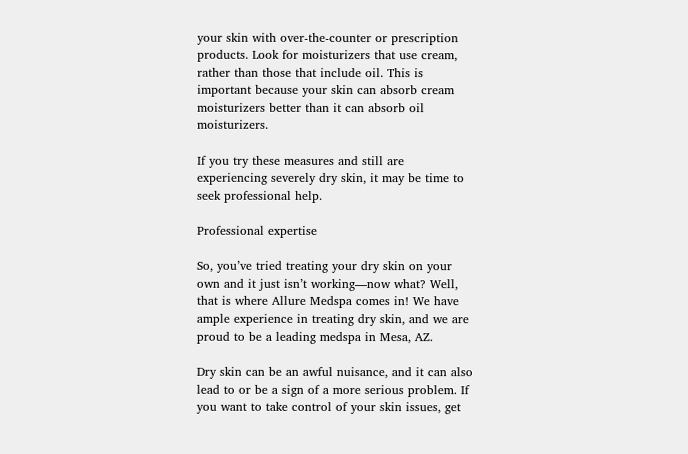your skin with over-the-counter or prescription products. Look for moisturizers that use cream, rather than those that include oil. This is important because your skin can absorb cream moisturizers better than it can absorb oil moisturizers.

If you try these measures and still are experiencing severely dry skin, it may be time to seek professional help.

Professional expertise

So, you’ve tried treating your dry skin on your own and it just isn’t working—now what? Well, that is where Allure Medspa comes in! We have ample experience in treating dry skin, and we are proud to be a leading medspa in Mesa, AZ.

Dry skin can be an awful nuisance, and it can also lead to or be a sign of a more serious problem. If you want to take control of your skin issues, get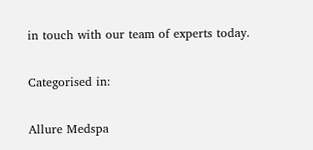in touch with our team of experts today.

Categorised in:

Allure Medspa